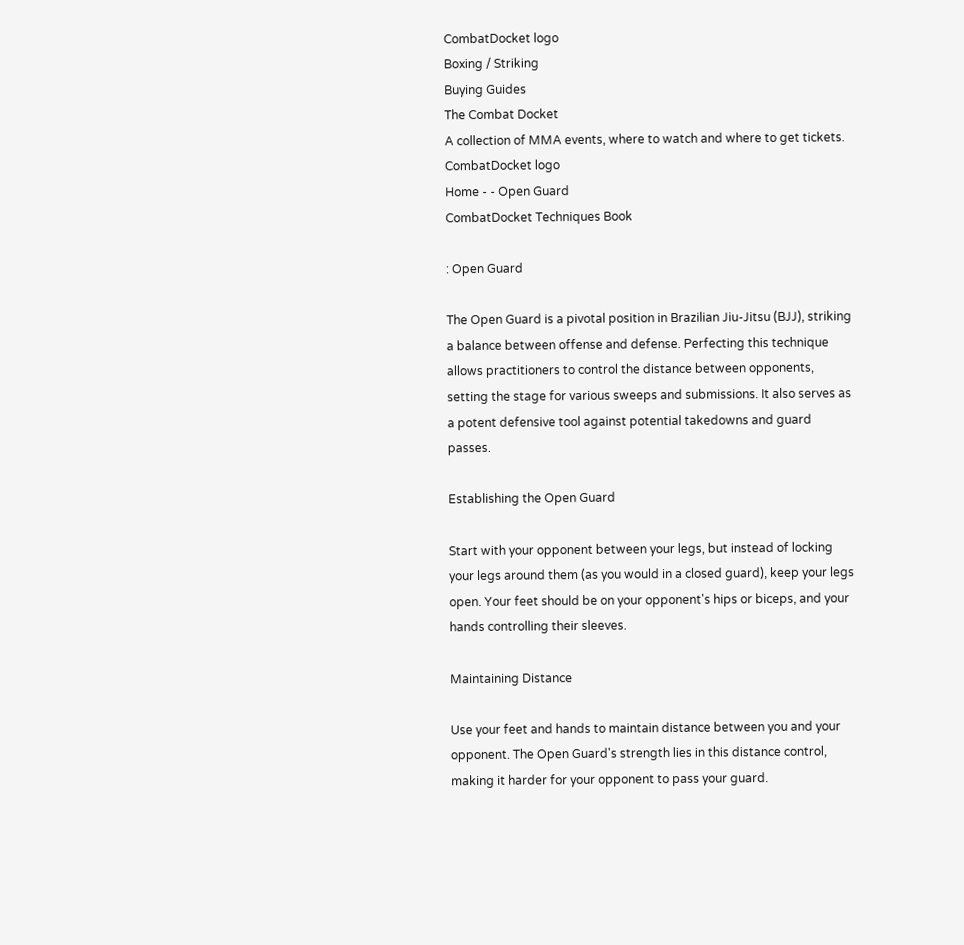CombatDocket logo
Boxing / Striking
Buying Guides
The Combat Docket
A collection of MMA events, where to watch and where to get tickets.
CombatDocket logo
Home - - Open Guard
CombatDocket Techniques Book

: Open Guard

The Open Guard is a pivotal position in Brazilian Jiu-Jitsu (BJJ), striking a balance between offense and defense. Perfecting this technique allows practitioners to control the distance between opponents, setting the stage for various sweeps and submissions. It also serves as a potent defensive tool against potential takedowns and guard passes.

Establishing the Open Guard

Start with your opponent between your legs, but instead of locking your legs around them (as you would in a closed guard), keep your legs open. Your feet should be on your opponent's hips or biceps, and your hands controlling their sleeves.

Maintaining Distance

Use your feet and hands to maintain distance between you and your opponent. The Open Guard's strength lies in this distance control, making it harder for your opponent to pass your guard.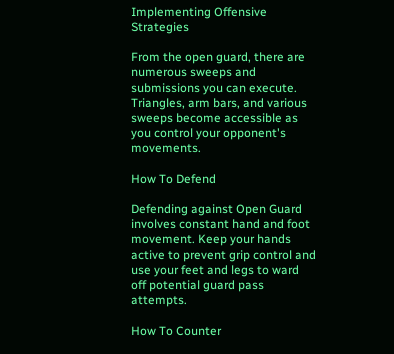Implementing Offensive Strategies

From the open guard, there are numerous sweeps and submissions you can execute. Triangles, arm bars, and various sweeps become accessible as you control your opponent's movements.

How To Defend

Defending against Open Guard involves constant hand and foot movement. Keep your hands active to prevent grip control and use your feet and legs to ward off potential guard pass attempts.

How To Counter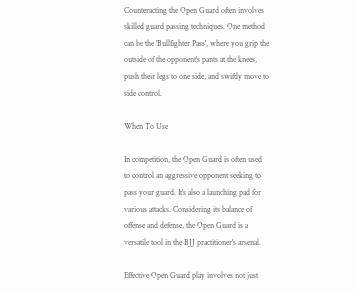Counteracting the Open Guard often involves skilled guard passing techniques. One method can be the 'Bullfighter Pass', where you grip the outside of the opponent's pants at the knees, push their legs to one side, and swiftly move to side control.

When To Use

In competition, the Open Guard is often used to control an aggressive opponent seeking to pass your guard. It's also a launching pad for various attacks. Considering its balance of offense and defense, the Open Guard is a versatile tool in the BJJ practitioner's arsenal.

Effective Open Guard play involves not just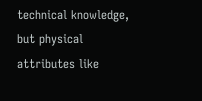technical knowledge, but physical attributes like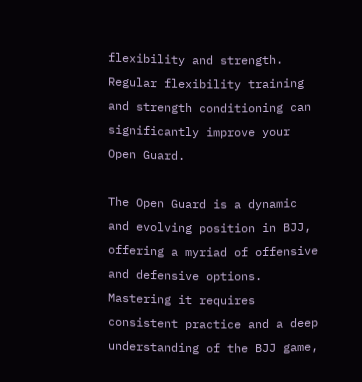flexibility and strength. Regular flexibility training and strength conditioning can significantly improve your Open Guard.

The Open Guard is a dynamic and evolving position in BJJ, offering a myriad of offensive and defensive options. Mastering it requires consistent practice and a deep understanding of the BJJ game,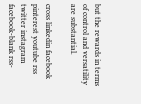but the rewards in terms of control and versatility are substantial.

cross linkedin facebook pinterest youtube rss twitter instagram facebook-blank rss-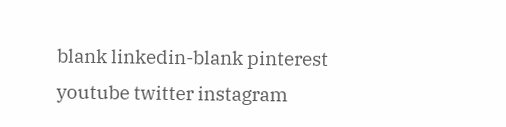blank linkedin-blank pinterest youtube twitter instagram